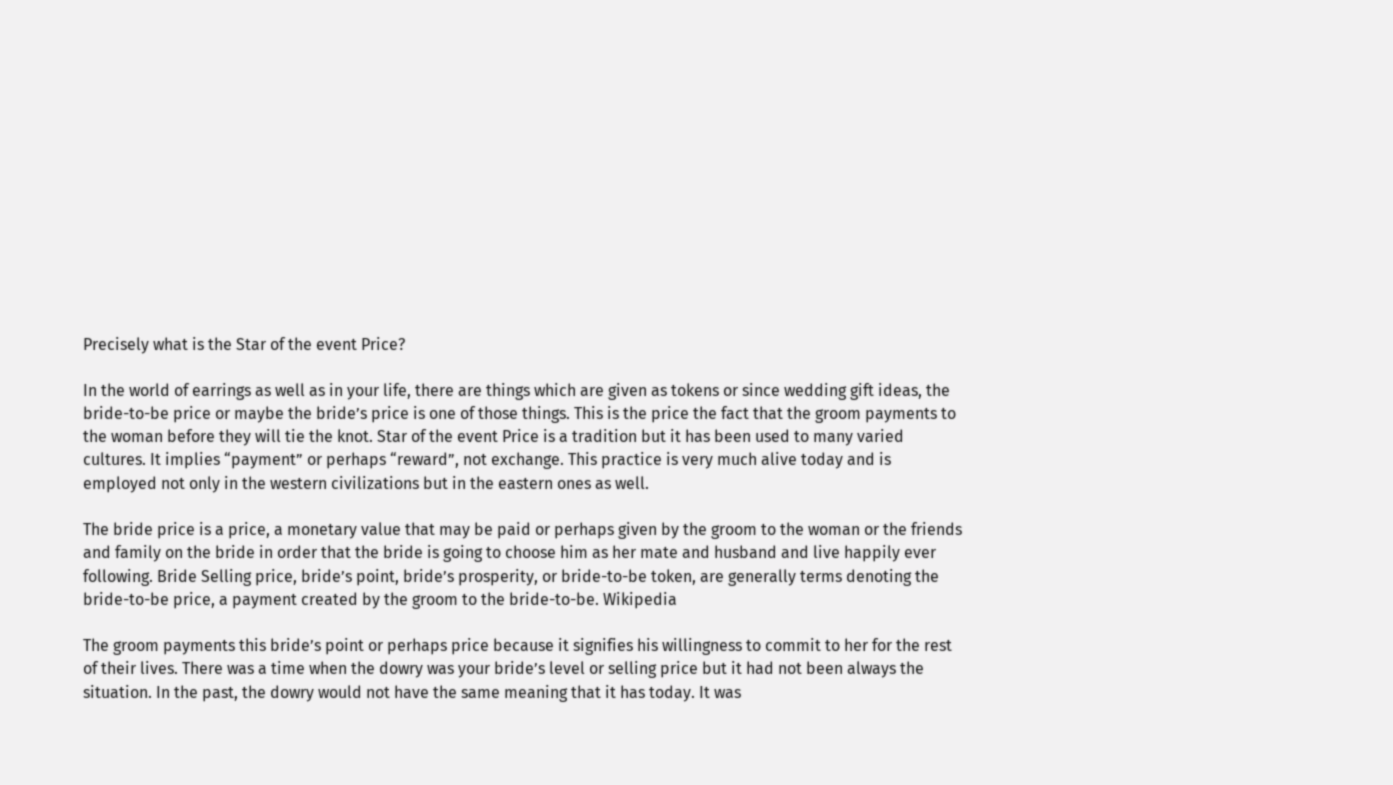Precisely what is the Star of the event Price?

In the world of earrings as well as in your life, there are things which are given as tokens or since wedding gift ideas, the bride-to-be price or maybe the bride’s price is one of those things. This is the price the fact that the groom payments to the woman before they will tie the knot. Star of the event Price is a tradition but it has been used to many varied cultures. It implies “payment” or perhaps “reward”, not exchange. This practice is very much alive today and is employed not only in the western civilizations but in the eastern ones as well.

The bride price is a price, a monetary value that may be paid or perhaps given by the groom to the woman or the friends and family on the bride in order that the bride is going to choose him as her mate and husband and live happily ever following. Bride Selling price, bride’s point, bride’s prosperity, or bride-to-be token, are generally terms denoting the bride-to-be price, a payment created by the groom to the bride-to-be. Wikipedia

The groom payments this bride’s point or perhaps price because it signifies his willingness to commit to her for the rest of their lives. There was a time when the dowry was your bride’s level or selling price but it had not been always the situation. In the past, the dowry would not have the same meaning that it has today. It was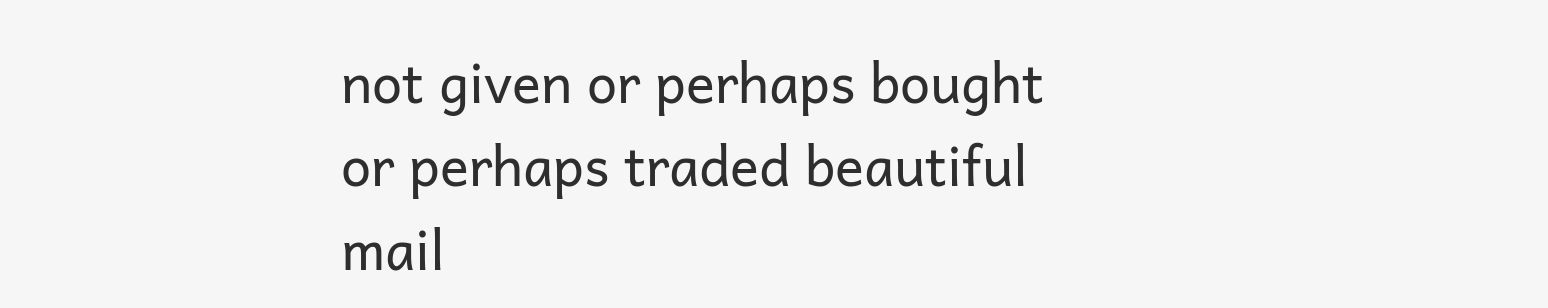not given or perhaps bought or perhaps traded beautiful mail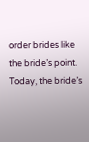order brides like the bride’s point. Today, the bride’s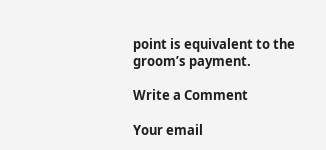point is equivalent to the groom’s payment.

Write a Comment

Your email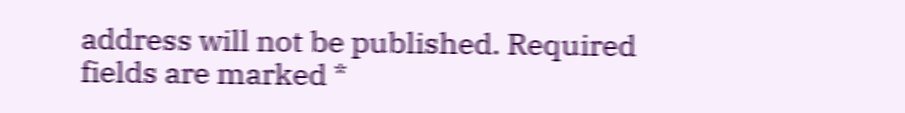address will not be published. Required fields are marked *